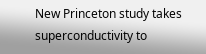New Princeton study takes superconductivity to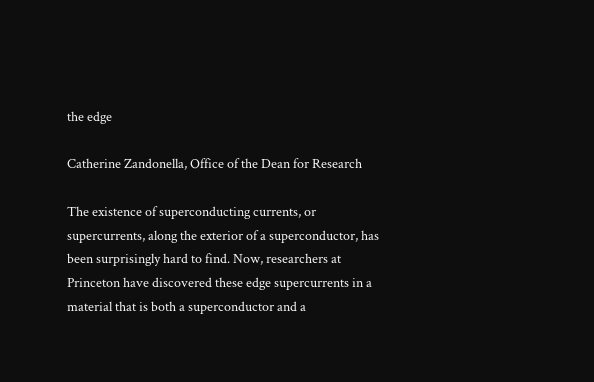the edge

Catherine Zandonella, Office of the Dean for Research

The existence of superconducting currents, or supercurrents, along the exterior of a superconductor, has been surprisingly hard to find. Now, researchers at Princeton have discovered these edge supercurrents in a material that is both a superconductor and a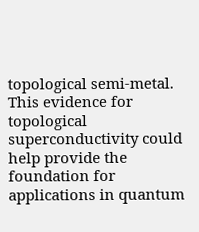topological semi-metal. This evidence for topological superconductivity could help provide the foundation for applications in quantum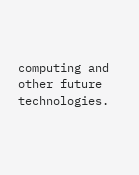computing and other future technologies.